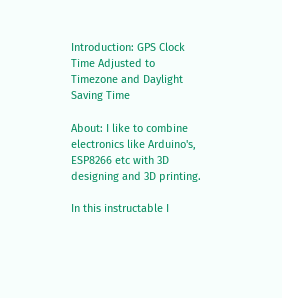Introduction: GPS Clock Time Adjusted to Timezone and Daylight Saving Time

About: I like to combine electronics like Arduino's, ESP8266 etc with 3D designing and 3D printing.

In this instructable I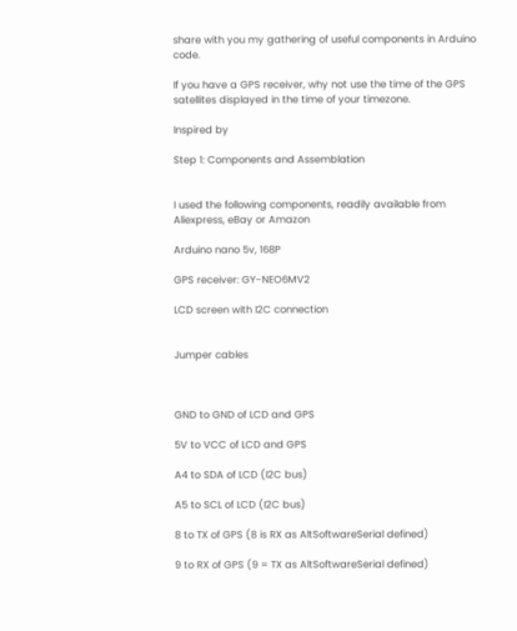share with you my gathering of useful components in Arduino code.

If you have a GPS receiver, why not use the time of the GPS satellites displayed in the time of your timezone.

Inspired by

Step 1: Components and Assemblation


I used the following components, readily available from Aliexpress, eBay or Amazon

Arduino nano 5v, 168P

GPS receiver: GY-NEO6MV2

LCD screen with I2C connection


Jumper cables



GND to GND of LCD and GPS

5V to VCC of LCD and GPS

A4 to SDA of LCD (I2C bus)

A5 to SCL of LCD (I2C bus)

8 to TX of GPS (8 is RX as AltSoftwareSerial defined)

9 to RX of GPS (9 = TX as AltSoftwareSerial defined)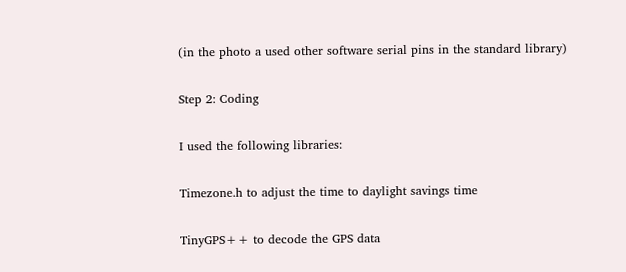(in the photo a used other software serial pins in the standard library)

Step 2: Coding

I used the following libraries:

Timezone.h to adjust the time to daylight savings time

TinyGPS++ to decode the GPS data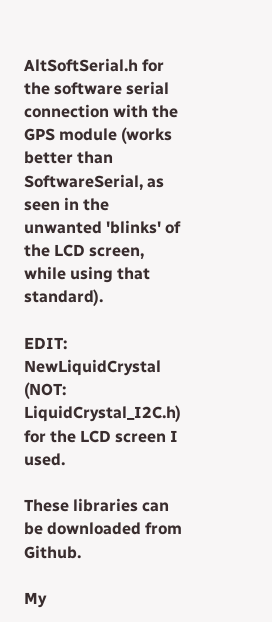AltSoftSerial.h for the software serial connection with the GPS module (works better than SoftwareSerial, as seen in the unwanted 'blinks' of the LCD screen, while using that standard).

EDIT: NewLiquidCrystal (NOT: LiquidCrystal_I2C.h) for the LCD screen I used.

These libraries can be downloaded from Github.

My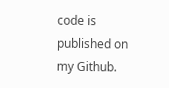code is published on my Github.